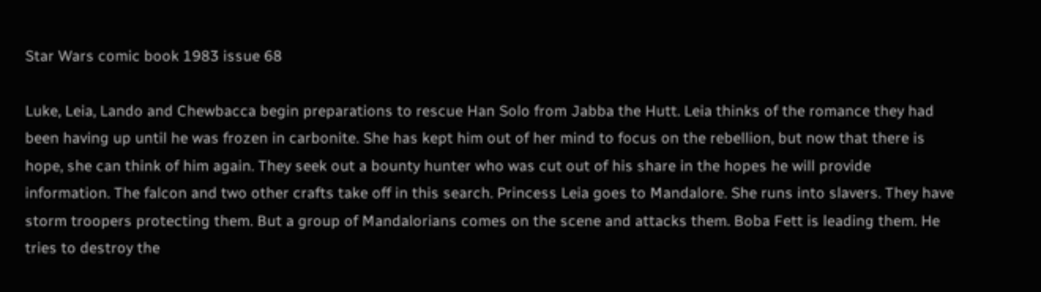Star Wars comic book 1983 issue 68

Luke, Leia, Lando and Chewbacca begin preparations to rescue Han Solo from Jabba the Hutt. Leia thinks of the romance they had been having up until he was frozen in carbonite. She has kept him out of her mind to focus on the rebellion, but now that there is hope, she can think of him again. They seek out a bounty hunter who was cut out of his share in the hopes he will provide information. The falcon and two other crafts take off in this search. Princess Leia goes to Mandalore. She runs into slavers. They have storm troopers protecting them. But a group of Mandalorians comes on the scene and attacks them. Boba Fett is leading them. He tries to destroy the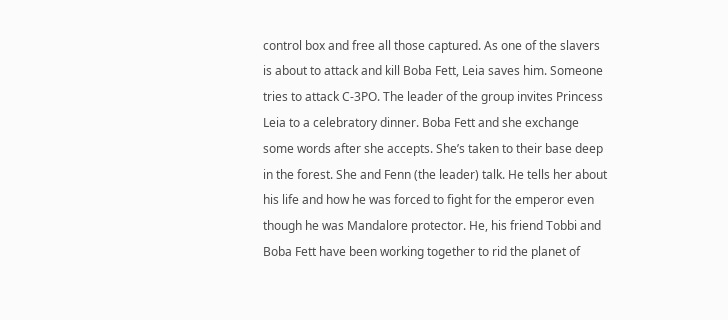control box and free all those captured. As one of the slavers is about to attack and kill Boba Fett, Leia saves him. Someone tries to attack C-3PO. The leader of the group invites Princess Leia to a celebratory dinner. Boba Fett and she exchange some words after she accepts. She’s taken to their base deep in the forest. She and Fenn (the leader) talk. He tells her about his life and how he was forced to fight for the emperor even though he was Mandalore protector. He, his friend Tobbi and Boba Fett have been working together to rid the planet of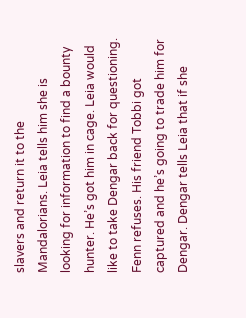slavers and return it to the Mandalorians. Leia tells him she is looking for information to find a bounty hunter. He’s got him in cage. Leia would like to take Dengar back for questioning. Fenn refuses. His friend Tobbi got captured and he’s going to trade him for Dengar. Dengar tells Leia that if she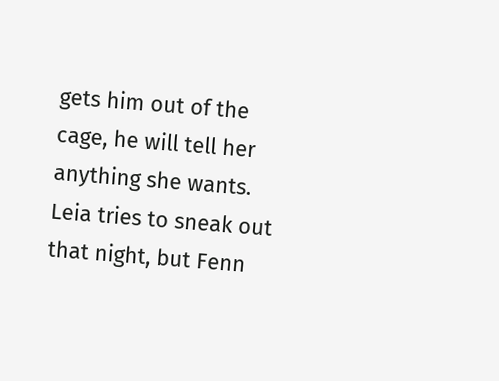gets him out of the cage, he will tell her anything she wants. Leia tries to sneak out that night, but Fenn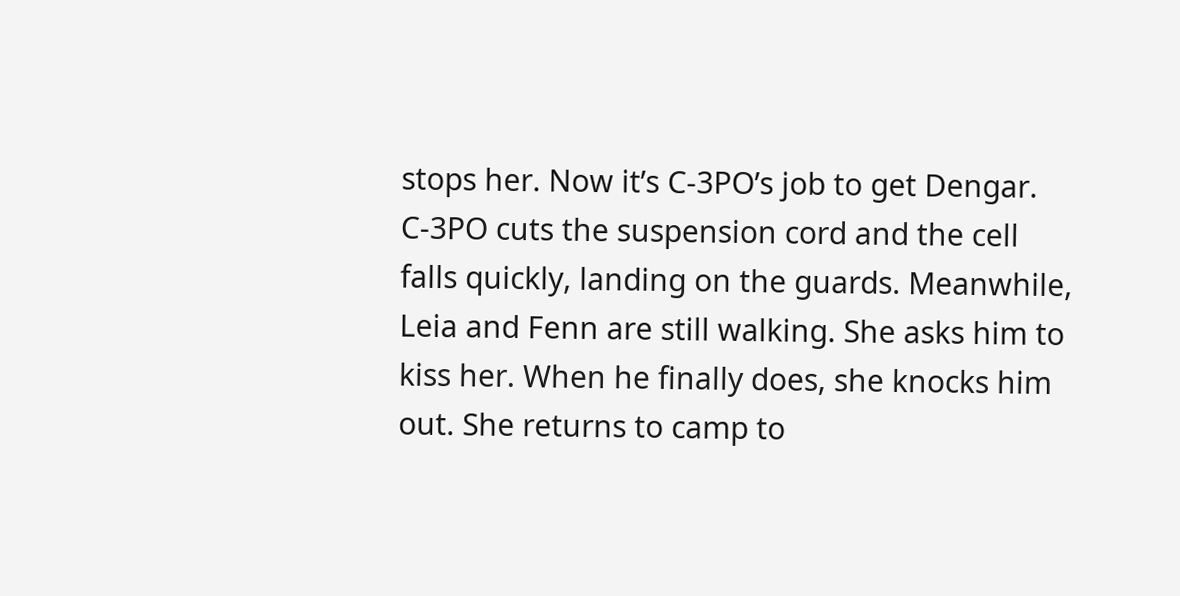stops her. Now it’s C-3PO’s job to get Dengar. C-3PO cuts the suspension cord and the cell falls quickly, landing on the guards. Meanwhile, Leia and Fenn are still walking. She asks him to kiss her. When he finally does, she knocks him out. She returns to camp to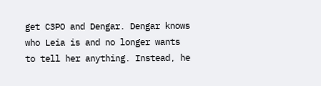get C3PO and Dengar. Dengar knows who Leia is and no longer wants to tell her anything. Instead, he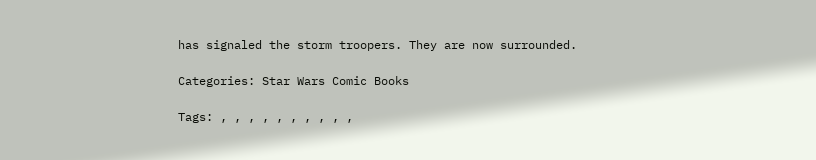has signaled the storm troopers. They are now surrounded.

Categories: Star Wars Comic Books

Tags: , , , , , , , , , ,